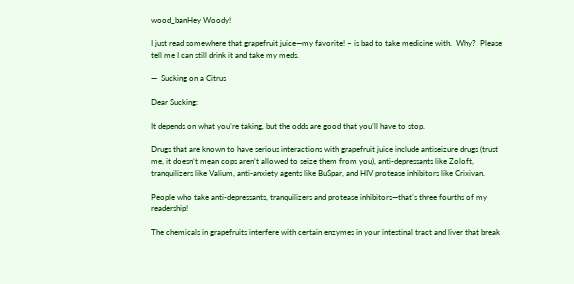wood_banHey Woody!

I just read somewhere that grapefruit juice—my favorite! – is bad to take medicine with.  Why?  Please tell me I can still drink it and take my meds.

—  Sucking on a Citrus

Dear Sucking:

It depends on what you’re taking, but the odds are good that you’ll have to stop.

Drugs that are known to have serious interactions with grapefruit juice include antiseizure drugs (trust me, it doesn’t mean cops aren’t allowed to seize them from you), anti-depressants like Zoloft, tranquilizers like Valium, anti-anxiety agents like BuSpar, and HIV protease inhibitors like Crixivan.

People who take anti-depressants, tranquilizers and protease inhibitors—that’s three fourths of my readership!

The chemicals in grapefruits interfere with certain enzymes in your intestinal tract and liver that break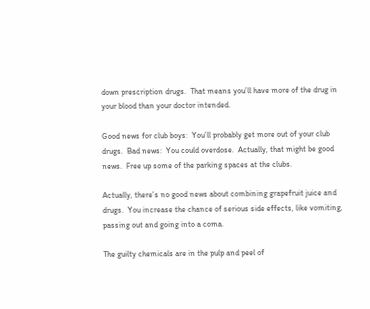down prescription drugs.  That means you’ll have more of the drug in your blood than your doctor intended.

Good news for club boys:  You’ll probably get more out of your club drugs.  Bad news:  You could overdose.  Actually, that might be good news.  Free up some of the parking spaces at the clubs.

Actually, there’s no good news about combining grapefruit juice and drugs.  You increase the chance of serious side effects, like vomiting, passing out and going into a coma.

The guilty chemicals are in the pulp and peel of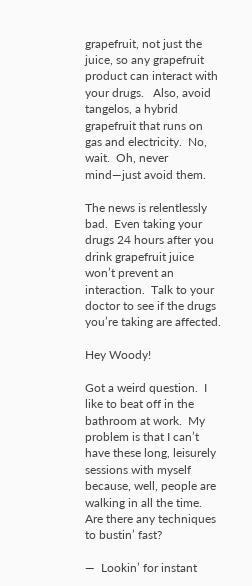grapefruit, not just the juice, so any grapefruit product can interact with your drugs.   Also, avoid tangelos, a hybrid grapefruit that runs on gas and electricity.  No, wait.  Oh, never mind—just avoid them.

The news is relentlessly bad.  Even taking your drugs 24 hours after you drink grapefruit juice won’t prevent an interaction.  Talk to your doctor to see if the drugs you’re taking are affected.

Hey Woody!

Got a weird question.  I like to beat off in the bathroom at work.  My problem is that I can’t have these long, leisurely sessions with myself because, well, people are walking in all the time.  Are there any techniques to bustin’ fast?

—  Lookin’ for instant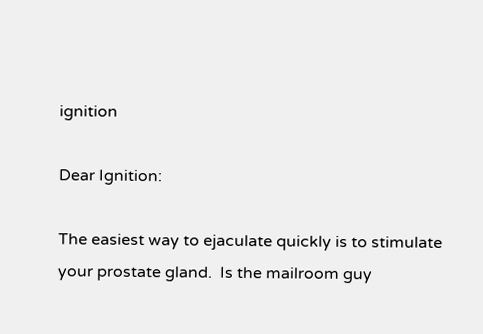ignition

Dear Ignition:

The easiest way to ejaculate quickly is to stimulate your prostate gland.  Is the mailroom guy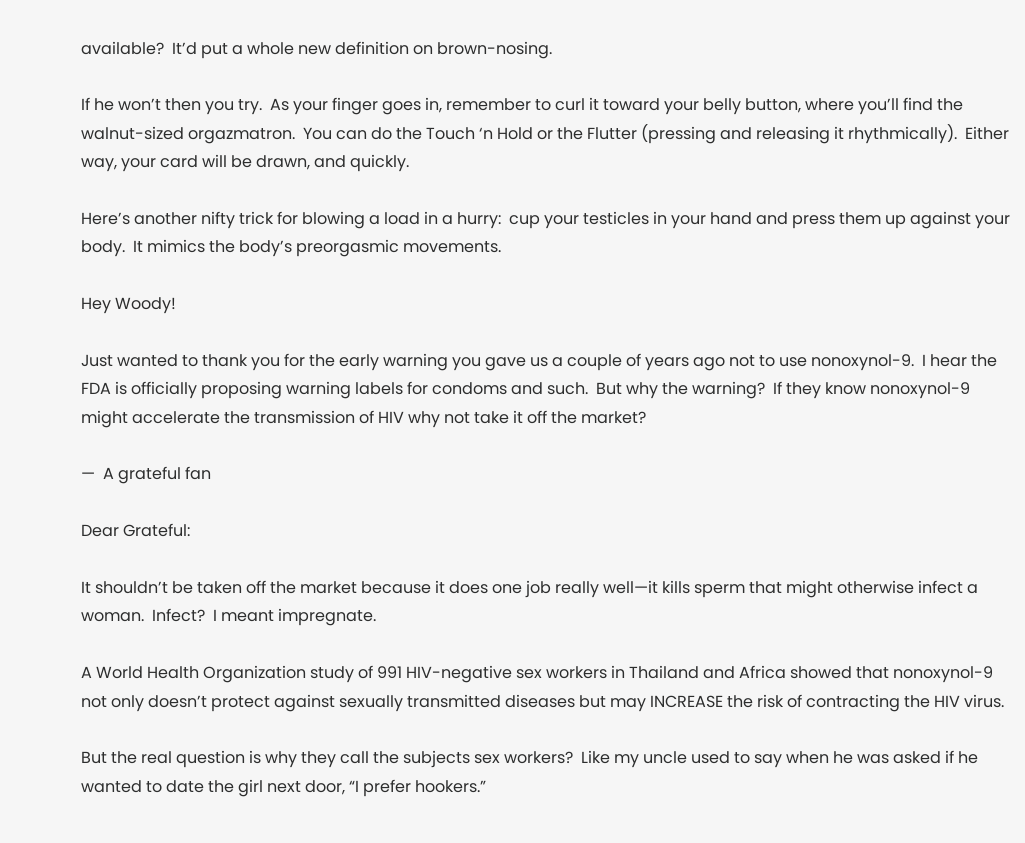available?  It’d put a whole new definition on brown-nosing.

If he won’t then you try.  As your finger goes in, remember to curl it toward your belly button, where you’ll find the walnut-sized orgazmatron.  You can do the Touch ‘n Hold or the Flutter (pressing and releasing it rhythmically).  Either way, your card will be drawn, and quickly.

Here’s another nifty trick for blowing a load in a hurry:  cup your testicles in your hand and press them up against your body.  It mimics the body’s preorgasmic movements.

Hey Woody!

Just wanted to thank you for the early warning you gave us a couple of years ago not to use nonoxynol-9.  I hear the FDA is officially proposing warning labels for condoms and such.  But why the warning?  If they know nonoxynol-9 might accelerate the transmission of HIV why not take it off the market?

—  A grateful fan

Dear Grateful:

It shouldn’t be taken off the market because it does one job really well—it kills sperm that might otherwise infect a woman.  Infect?  I meant impregnate.

A World Health Organization study of 991 HIV-negative sex workers in Thailand and Africa showed that nonoxynol-9 not only doesn’t protect against sexually transmitted diseases but may INCREASE the risk of contracting the HIV virus.

But the real question is why they call the subjects sex workers?  Like my uncle used to say when he was asked if he wanted to date the girl next door, “I prefer hookers.”